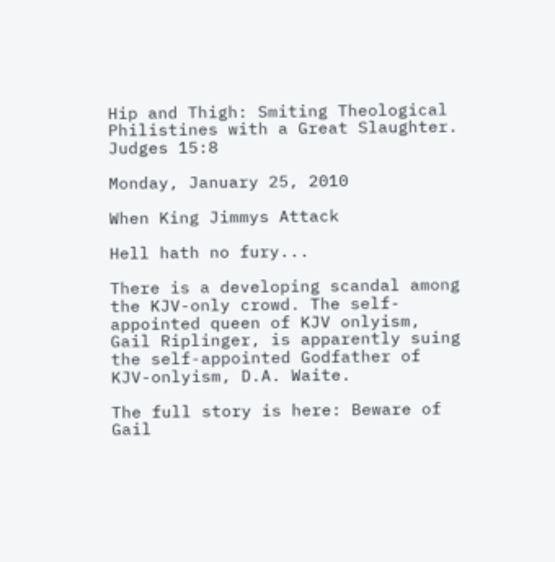Hip and Thigh: Smiting Theological Philistines with a Great Slaughter. Judges 15:8

Monday, January 25, 2010

When King Jimmys Attack

Hell hath no fury...

There is a developing scandal among the KJV-only crowd. The self-appointed queen of KJV onlyism, Gail Riplinger, is apparently suing the self-appointed Godfather of KJV-onlyism, D.A. Waite.

The full story is here: Beware of Gail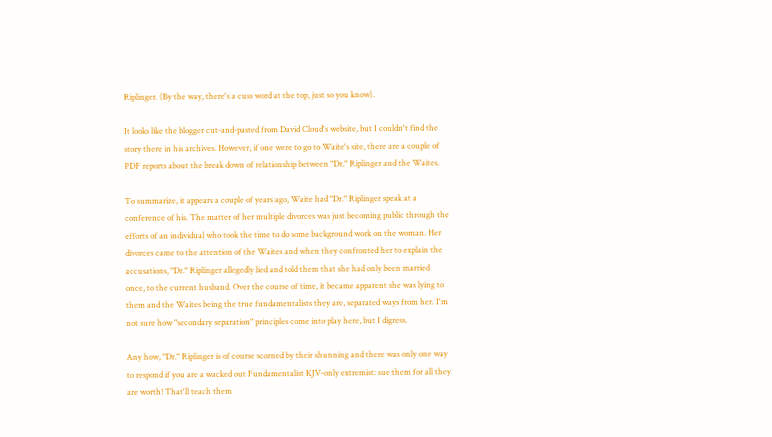Riplinger. (By the way, there's a cuss word at the top, just so you know).

It looks like the blogger cut-and-pasted from David Cloud's website, but I couldn't find the story there in his archives. However, if one were to go to Waite's site, there are a couple of PDF reports about the break down of relationship between "Dr." Riplinger and the Waites.

To summarize, it appears a couple of years ago, Waite had "Dr." Riplinger speak at a conference of his. The matter of her multiple divorces was just becoming public through the efforts of an individual who took the time to do some background work on the woman. Her divorces came to the attention of the Waites and when they confronted her to explain the accusations, "Dr." Riplinger allegedly lied and told them that she had only been married once, to the current husband. Over the course of time, it became apparent she was lying to them and the Waites being the true fundamentalists they are, separated ways from her. I'm not sure how "secondary separation" principles come into play here, but I digress.

Any how, "Dr." Riplinger is of course scorned by their shunning and there was only one way to respond if you are a wacked out Fundamentalist KJV-only extremist: sue them for all they are worth! That'll teach them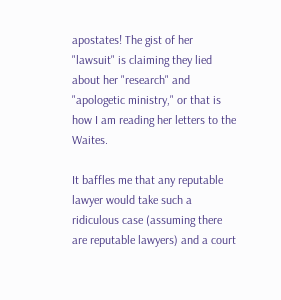apostates! The gist of her "lawsuit" is claiming they lied about her "research" and "apologetic ministry," or that is how I am reading her letters to the Waites.

It baffles me that any reputable lawyer would take such a ridiculous case (assuming there are reputable lawyers) and a court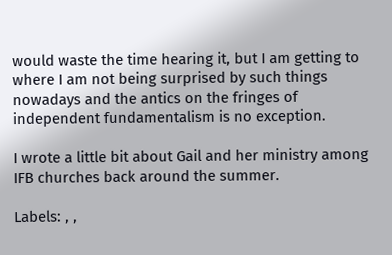would waste the time hearing it, but I am getting to where I am not being surprised by such things nowadays and the antics on the fringes of independent fundamentalism is no exception.

I wrote a little bit about Gail and her ministry among IFB churches back around the summer.

Labels: , ,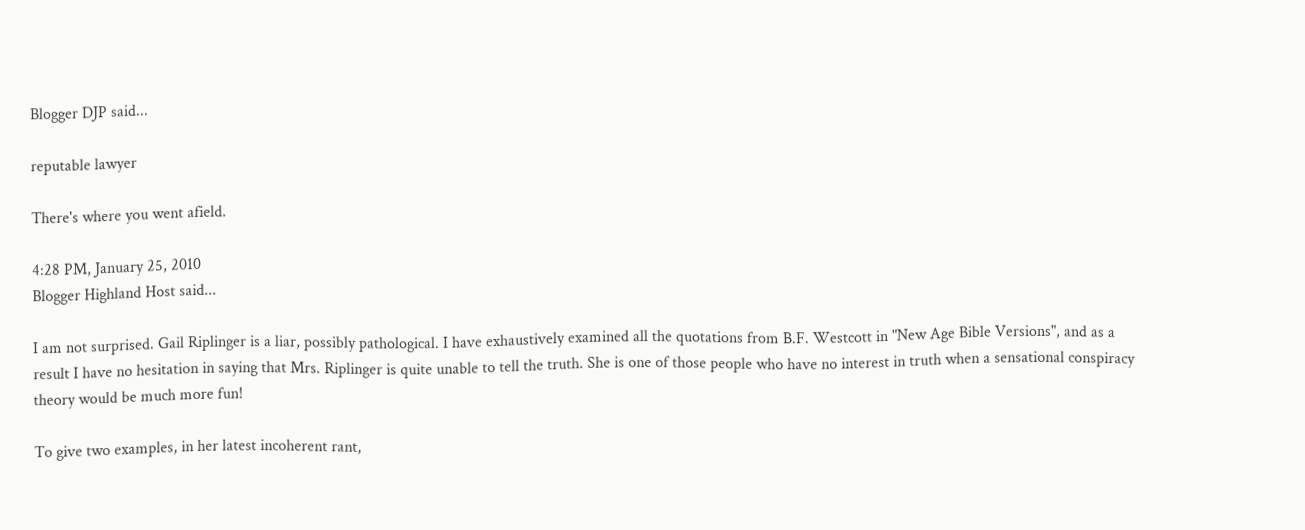Blogger DJP said...

reputable lawyer

There's where you went afield.

4:28 PM, January 25, 2010
Blogger Highland Host said...

I am not surprised. Gail Riplinger is a liar, possibly pathological. I have exhaustively examined all the quotations from B.F. Westcott in "New Age Bible Versions", and as a result I have no hesitation in saying that Mrs. Riplinger is quite unable to tell the truth. She is one of those people who have no interest in truth when a sensational conspiracy theory would be much more fun!

To give two examples, in her latest incoherent rant,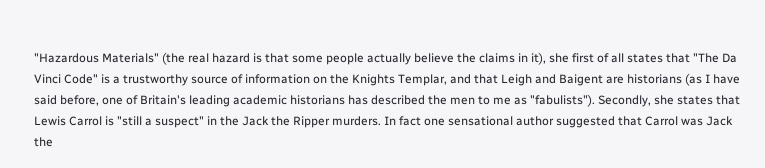"Hazardous Materials" (the real hazard is that some people actually believe the claims in it), she first of all states that "The Da Vinci Code" is a trustworthy source of information on the Knights Templar, and that Leigh and Baigent are historians (as I have said before, one of Britain's leading academic historians has described the men to me as "fabulists"). Secondly, she states that Lewis Carrol is "still a suspect" in the Jack the Ripper murders. In fact one sensational author suggested that Carrol was Jack the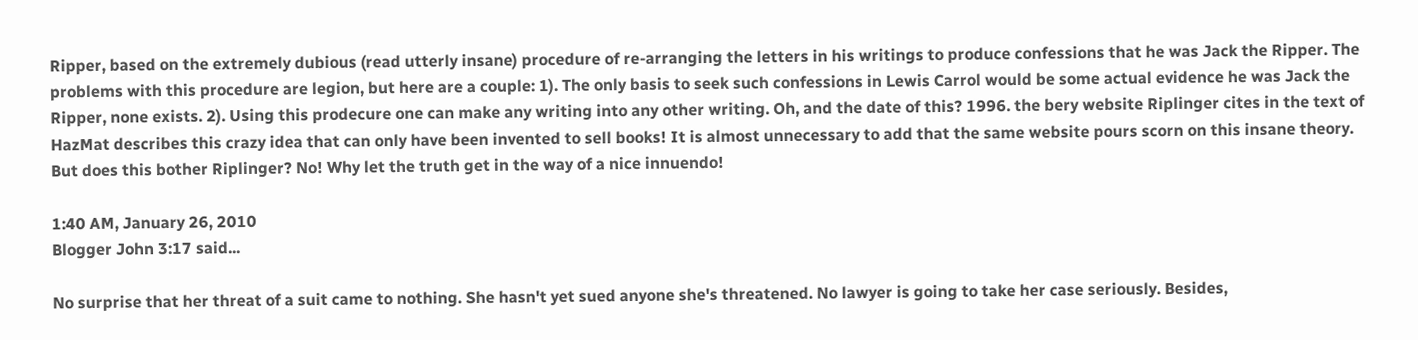Ripper, based on the extremely dubious (read utterly insane) procedure of re-arranging the letters in his writings to produce confessions that he was Jack the Ripper. The problems with this procedure are legion, but here are a couple: 1). The only basis to seek such confessions in Lewis Carrol would be some actual evidence he was Jack the Ripper, none exists. 2). Using this prodecure one can make any writing into any other writing. Oh, and the date of this? 1996. the bery website Riplinger cites in the text of HazMat describes this crazy idea that can only have been invented to sell books! It is almost unnecessary to add that the same website pours scorn on this insane theory. But does this bother Riplinger? No! Why let the truth get in the way of a nice innuendo!

1:40 AM, January 26, 2010
Blogger John 3:17 said...

No surprise that her threat of a suit came to nothing. She hasn't yet sued anyone she's threatened. No lawyer is going to take her case seriously. Besides,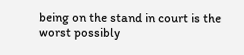being on the stand in court is the worst possibly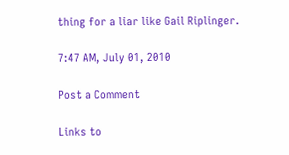thing for a liar like Gail Riplinger.

7:47 AM, July 01, 2010

Post a Comment

Links to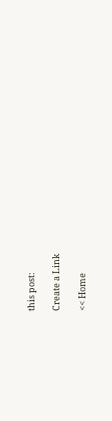this post:

Create a Link

<< Home